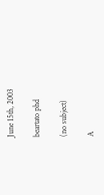June 15th, 2003

beartato phd

(no subject)

A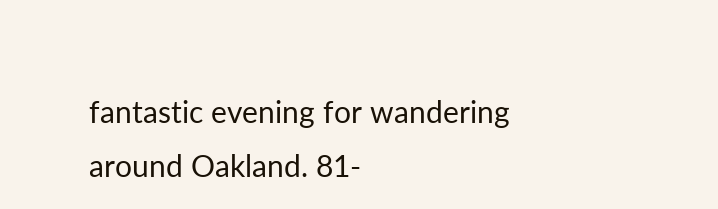fantastic evening for wandering around Oakland. 81-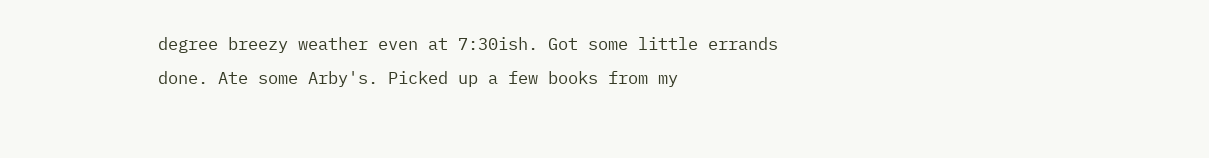degree breezy weather even at 7:30ish. Got some little errands done. Ate some Arby's. Picked up a few books from my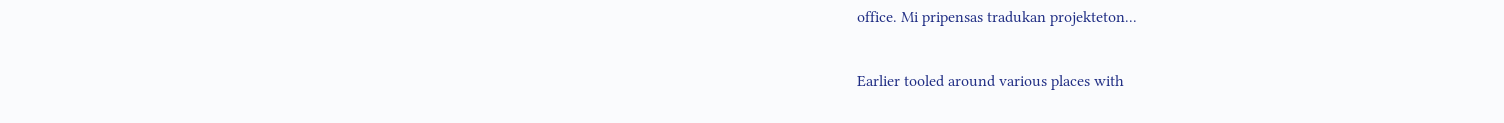office. Mi pripensas tradukan projekteton...

Earlier tooled around various places with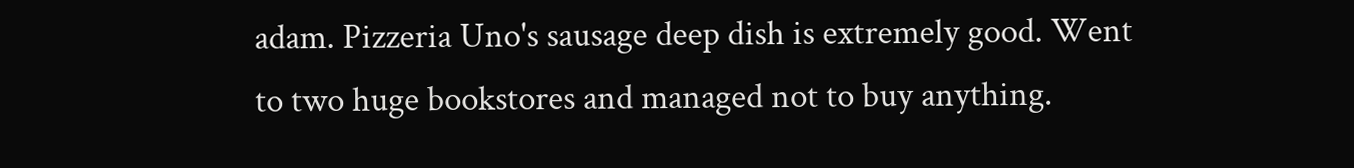adam. Pizzeria Uno's sausage deep dish is extremely good. Went to two huge bookstores and managed not to buy anything.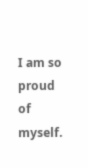I am so proud of myself.